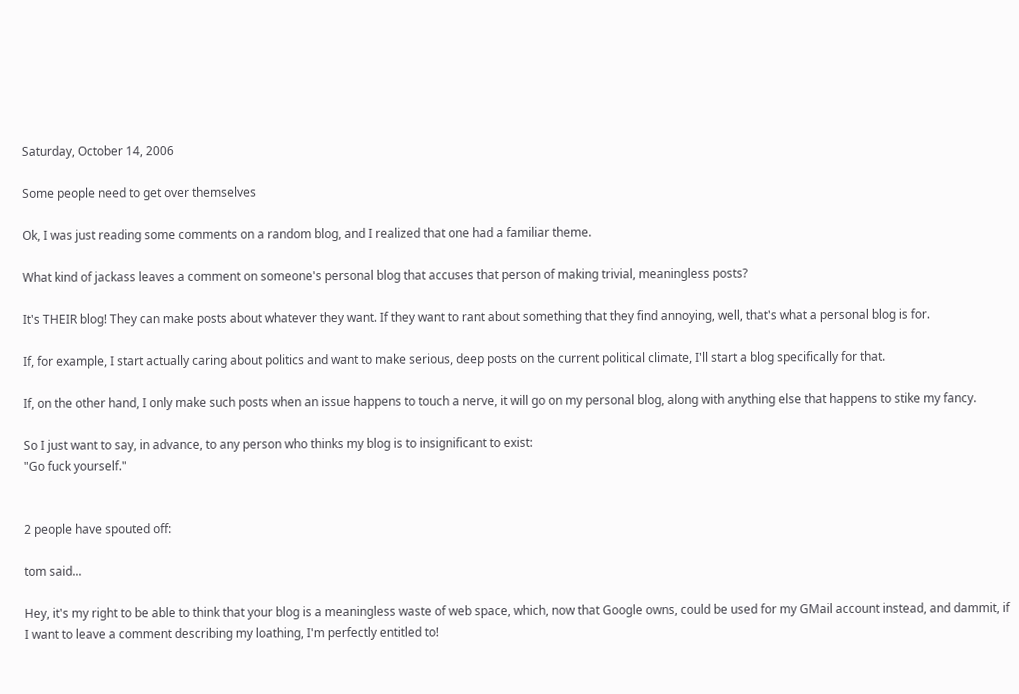Saturday, October 14, 2006

Some people need to get over themselves

Ok, I was just reading some comments on a random blog, and I realized that one had a familiar theme.

What kind of jackass leaves a comment on someone's personal blog that accuses that person of making trivial, meaningless posts?

It's THEIR blog! They can make posts about whatever they want. If they want to rant about something that they find annoying, well, that's what a personal blog is for.

If, for example, I start actually caring about politics and want to make serious, deep posts on the current political climate, I'll start a blog specifically for that.

If, on the other hand, I only make such posts when an issue happens to touch a nerve, it will go on my personal blog, along with anything else that happens to stike my fancy.

So I just want to say, in advance, to any person who thinks my blog is to insignificant to exist:
"Go fuck yourself."


2 people have spouted off:

tom said...

Hey, it's my right to be able to think that your blog is a meaningless waste of web space, which, now that Google owns, could be used for my GMail account instead, and dammit, if I want to leave a comment describing my loathing, I'm perfectly entitled to!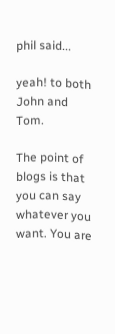phil said...

yeah! to both John and Tom.

The point of blogs is that you can say whatever you want. You are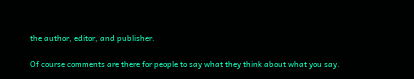the author, editor, and publisher.

Of course comments are there for people to say what they think about what you say.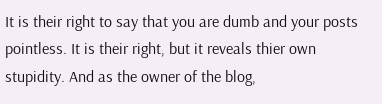It is their right to say that you are dumb and your posts pointless. It is their right, but it reveals thier own stupidity. And as the owner of the blog,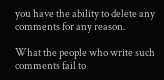you have the ability to delete any comments for any reason.

What the people who write such comments fail to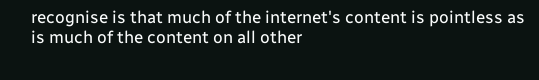recognise is that much of the internet's content is pointless as is much of the content on all other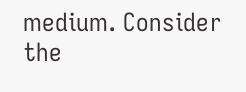medium. Consider the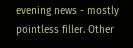evening news - mostly pointless filler. Other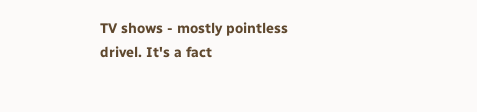TV shows - mostly pointless drivel. It's a fact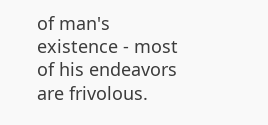of man's existence - most of his endeavors are frivolous.